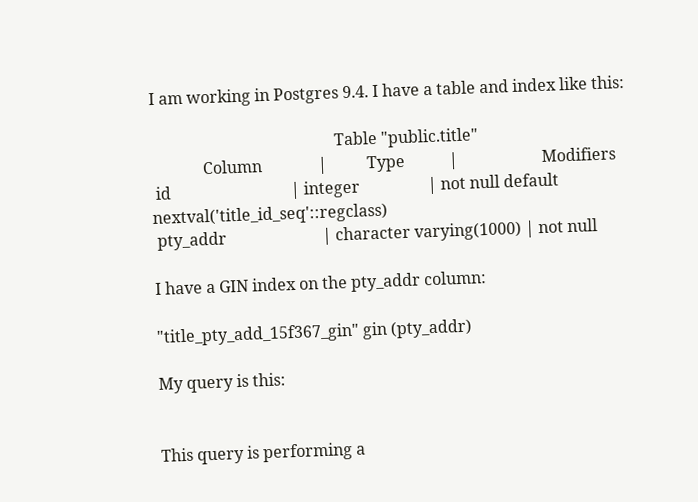I am working in Postgres 9.4. I have a table and index like this:

                                              Table "public.title"
             Column              |          Type           |                     Modifiers
 id                              | integer                 | not null default nextval('title_id_seq'::regclass)
 pty_addr                        | character varying(1000) | not null

I have a GIN index on the pty_addr column:

"title_pty_add_15f367_gin" gin (pty_addr)

My query is this:


This query is performing a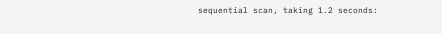sequential scan, taking 1.2 seconds: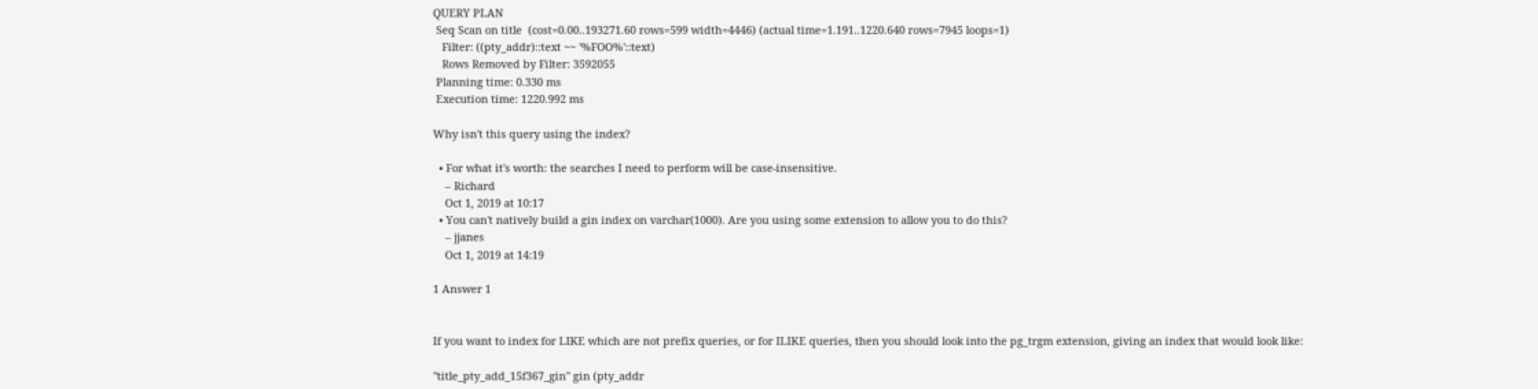QUERY PLAN
 Seq Scan on title  (cost=0.00..193271.60 rows=599 width=4446) (actual time=1.191..1220.640 rows=7945 loops=1)
   Filter: ((pty_addr)::text ~~ '%FOO%'::text)
   Rows Removed by Filter: 3592055
 Planning time: 0.330 ms
 Execution time: 1220.992 ms

Why isn't this query using the index?

  • For what it's worth: the searches I need to perform will be case-insensitive.
    – Richard
    Oct 1, 2019 at 10:17
  • You can't natively build a gin index on varchar(1000). Are you using some extension to allow you to do this?
    – jjanes
    Oct 1, 2019 at 14:19

1 Answer 1


If you want to index for LIKE which are not prefix queries, or for ILIKE queries, then you should look into the pg_trgm extension, giving an index that would look like:

"title_pty_add_15f367_gin" gin (pty_addr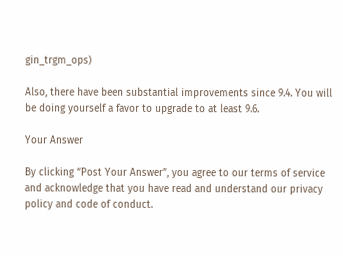gin_trgm_ops)

Also, there have been substantial improvements since 9.4. You will be doing yourself a favor to upgrade to at least 9.6.

Your Answer

By clicking “Post Your Answer”, you agree to our terms of service and acknowledge that you have read and understand our privacy policy and code of conduct.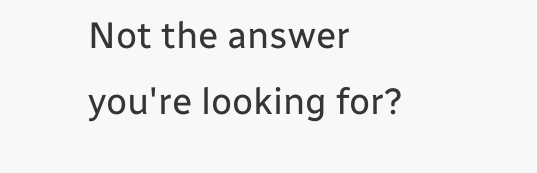Not the answer you're looking for?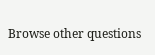Browse other questions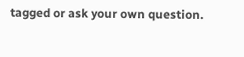tagged or ask your own question.